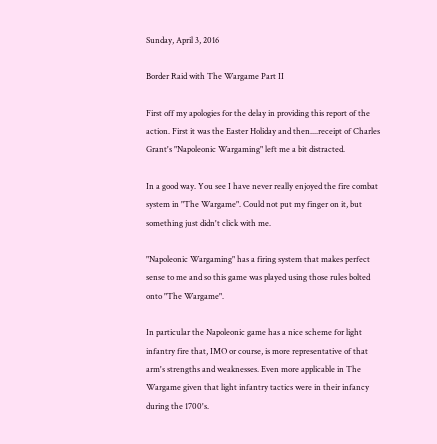Sunday, April 3, 2016

Border Raid with The Wargame Part II

First off my apologies for the delay in providing this report of the action. First it was the Easter Holiday and then....receipt of Charles Grant's "Napoleonic Wargaming" left me a bit distracted.

In a good way. You see I have never really enjoyed the fire combat system in "The Wargame". Could not put my finger on it, but something just didn't click with me.

"Napoleonic Wargaming" has a firing system that makes perfect sense to me and so this game was played using those rules bolted onto "The Wargame".

In particular the Napoleonic game has a nice scheme for light infantry fire that, IMO or course, is more representative of that arm's strengths and weaknesses. Even more applicable in The Wargame given that light infantry tactics were in their infancy during the 1700's.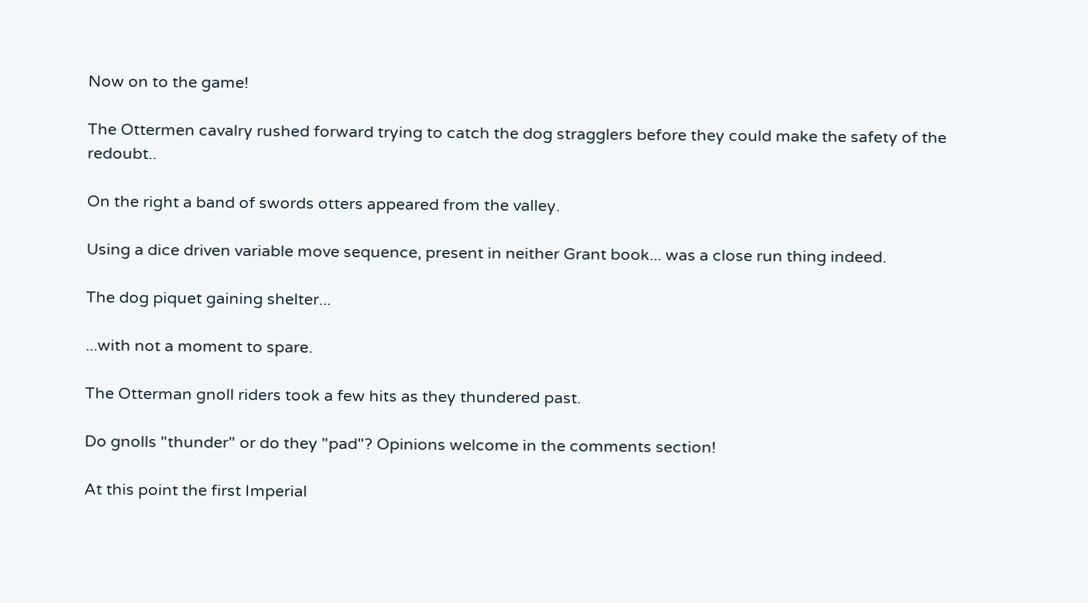Now on to the game!

The Ottermen cavalry rushed forward trying to catch the dog stragglers before they could make the safety of the redoubt..

On the right a band of swords otters appeared from the valley.

Using a dice driven variable move sequence, present in neither Grant book... was a close run thing indeed.

The dog piquet gaining shelter...

...with not a moment to spare.

The Otterman gnoll riders took a few hits as they thundered past.

Do gnolls "thunder" or do they "pad"? Opinions welcome in the comments section!

At this point the first Imperial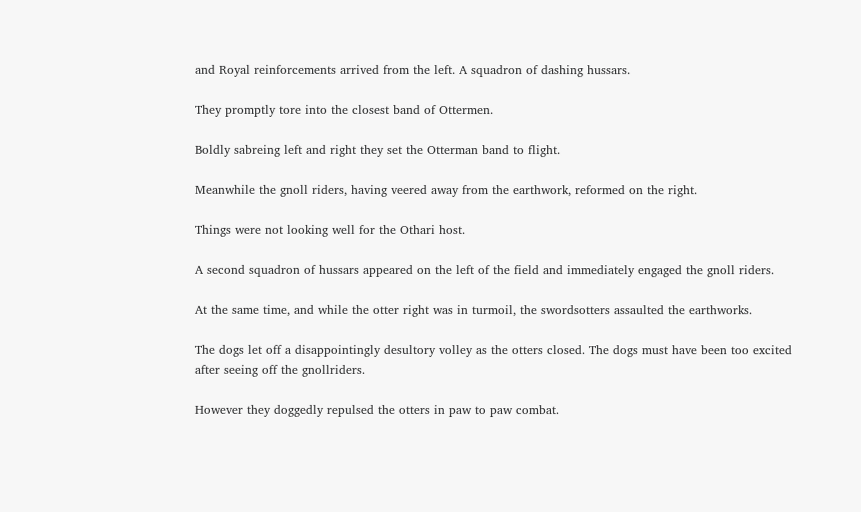and Royal reinforcements arrived from the left. A squadron of dashing hussars.

They promptly tore into the closest band of Ottermen.

Boldly sabreing left and right they set the Otterman band to flight.

Meanwhile the gnoll riders, having veered away from the earthwork, reformed on the right.

Things were not looking well for the Othari host.

A second squadron of hussars appeared on the left of the field and immediately engaged the gnoll riders.

At the same time, and while the otter right was in turmoil, the swordsotters assaulted the earthworks.

The dogs let off a disappointingly desultory volley as the otters closed. The dogs must have been too excited after seeing off the gnollriders.

However they doggedly repulsed the otters in paw to paw combat.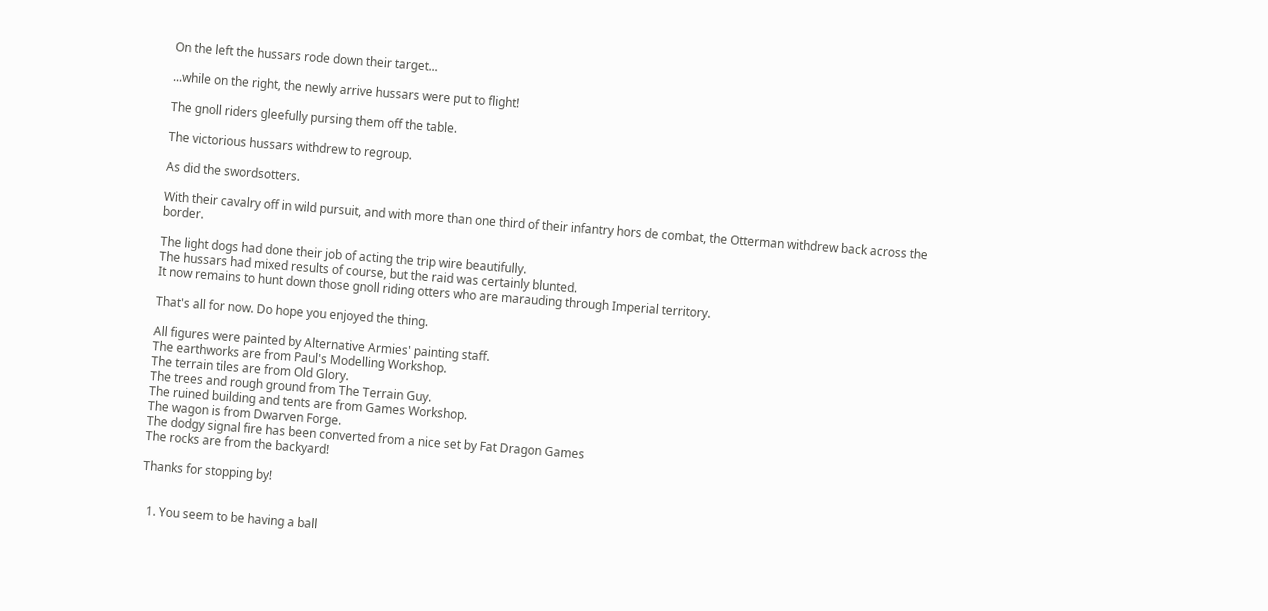On the left the hussars rode down their target...

...while on the right, the newly arrive hussars were put to flight!

The gnoll riders gleefully pursing them off the table.

The victorious hussars withdrew to regroup.

As did the swordsotters.

With their cavalry off in wild pursuit, and with more than one third of their infantry hors de combat, the Otterman withdrew back across the border.

The light dogs had done their job of acting the trip wire beautifully.
The hussars had mixed results of course, but the raid was certainly blunted.
It now remains to hunt down those gnoll riding otters who are marauding through Imperial territory.

That's all for now. Do hope you enjoyed the thing.

All figures were painted by Alternative Armies' painting staff.
The earthworks are from Paul's Modelling Workshop.
The terrain tiles are from Old Glory.
The trees and rough ground from The Terrain Guy.
The ruined building and tents are from Games Workshop.
The wagon is from Dwarven Forge.
The dodgy signal fire has been converted from a nice set by Fat Dragon Games
The rocks are from the backyard!

Thanks for stopping by!


  1. You seem to be having a ball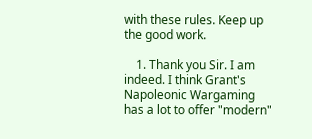with these rules. Keep up the good work.

    1. Thank you Sir. I am indeed. I think Grant's Napoleonic Wargaming has a lot to offer "modern"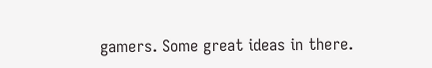gamers. Some great ideas in there.